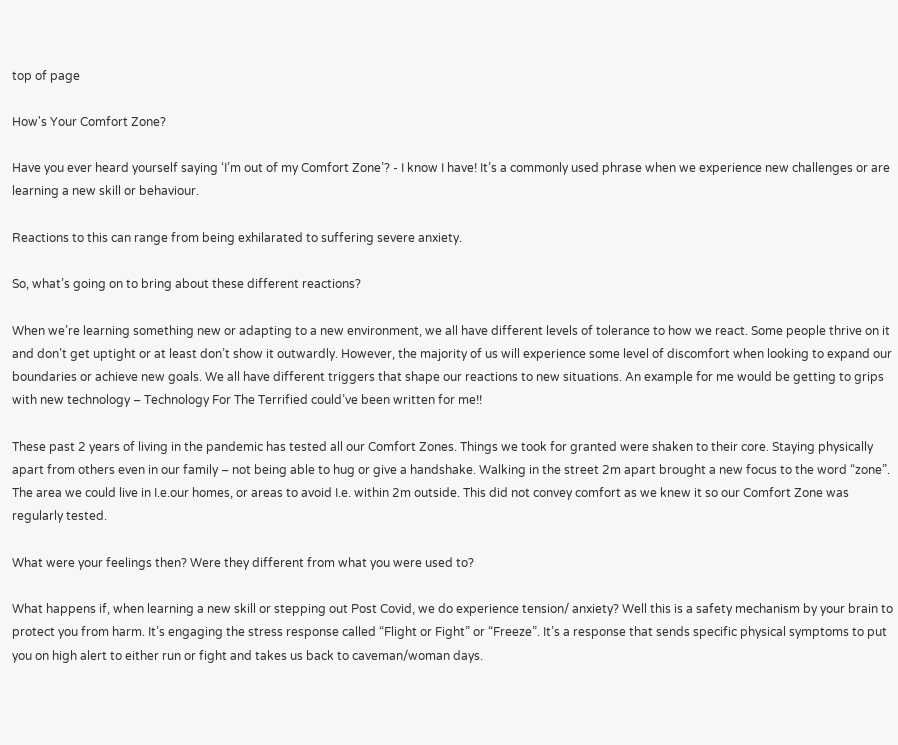top of page

How's Your Comfort Zone?

Have you ever heard yourself saying ‘I’m out of my Comfort Zone’? - I know I have! It’s a commonly used phrase when we experience new challenges or are learning a new skill or behaviour.

Reactions to this can range from being exhilarated to suffering severe anxiety.

So, what’s going on to bring about these different reactions?

When we’re learning something new or adapting to a new environment, we all have different levels of tolerance to how we react. Some people thrive on it and don’t get uptight or at least don’t show it outwardly. However, the majority of us will experience some level of discomfort when looking to expand our boundaries or achieve new goals. We all have different triggers that shape our reactions to new situations. An example for me would be getting to grips with new technology – Technology For The Terrified could’ve been written for me!!

These past 2 years of living in the pandemic has tested all our Comfort Zones. Things we took for granted were shaken to their core. Staying physically apart from others even in our family – not being able to hug or give a handshake. Walking in the street 2m apart brought a new focus to the word “zone”. The area we could live in I.e.our homes, or areas to avoid I.e. within 2m outside. This did not convey comfort as we knew it so our Comfort Zone was regularly tested.

What were your feelings then? Were they different from what you were used to?

What happens if, when learning a new skill or stepping out Post Covid, we do experience tension/ anxiety? Well this is a safety mechanism by your brain to protect you from harm. It’s engaging the stress response called “Flight or Fight” or “Freeze”. It’s a response that sends specific physical symptoms to put you on high alert to either run or fight and takes us back to caveman/woman days.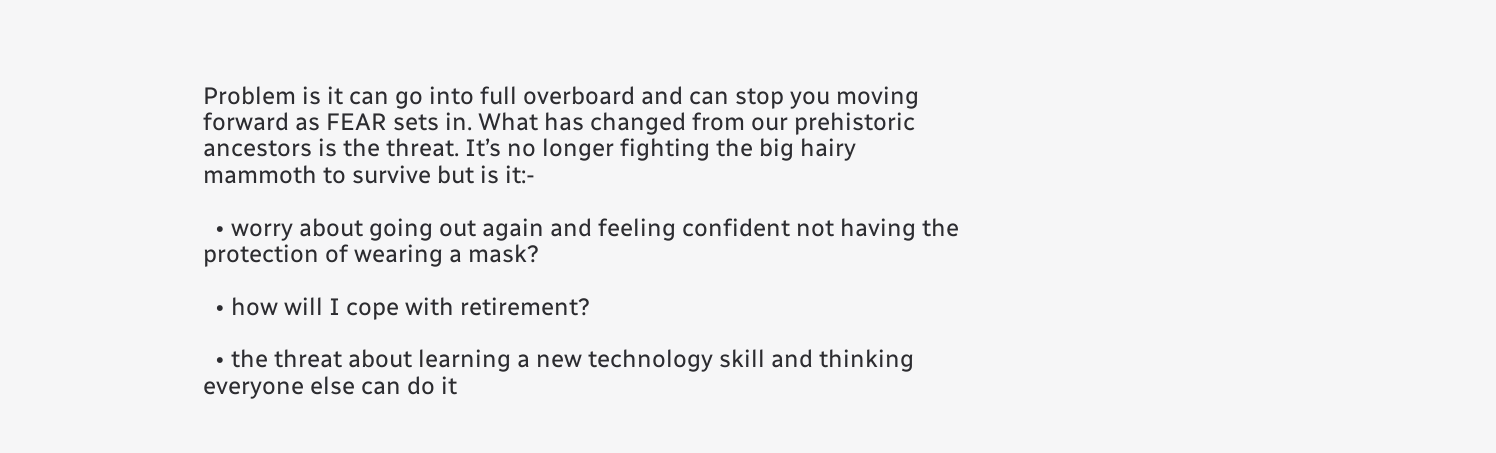Problem is it can go into full overboard and can stop you moving forward as FEAR sets in. What has changed from our prehistoric ancestors is the threat. It’s no longer fighting the big hairy mammoth to survive but is it:-

  • worry about going out again and feeling confident not having the protection of wearing a mask?

  • how will I cope with retirement?

  • the threat about learning a new technology skill and thinking everyone else can do it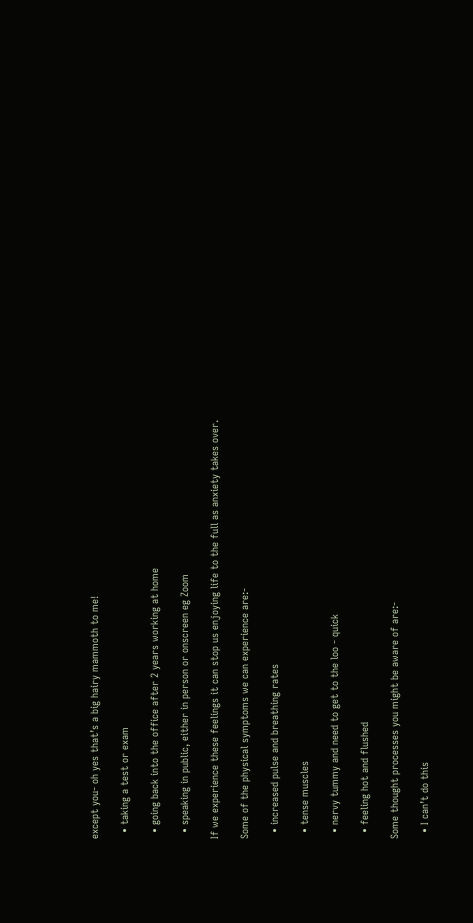except you- oh yes that’s a big hairy mammoth to me!

  • taking a test or exam

  • going back into the office after 2 years working at home

  • speaking in public, either in person or onscreen eg Zoom

If we experience these feelings it can stop us enjoying life to the full as anxiety takes over.

Some of the physical symptoms we can experience are:-

  • increased pulse and breathing rates

  • tense muscles

  • nervy tummy and need to get to the loo - quick

  • feeling hot and flushed

Some thought processes you might be aware of are:-

  • I can’t do this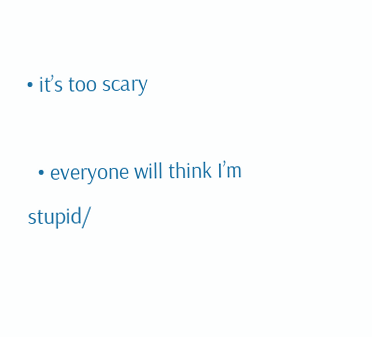• it’s too scary

  • everyone will think I’m stupid/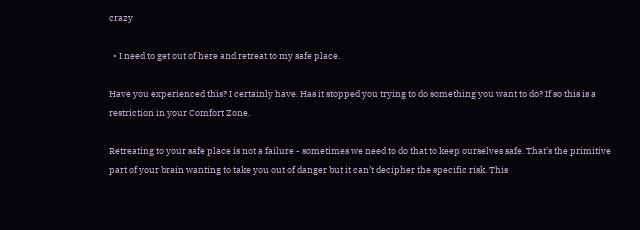crazy

  • I need to get out of here and retreat to my safe place.

Have you experienced this? I certainly have. Has it stopped you trying to do something you want to do? If so this is a restriction in your Comfort Zone.

Retreating to your safe place is not a failure - sometimes we need to do that to keep ourselves safe. That’s the primitive part of your brain wanting to take you out of danger but it can’t decipher the specific risk. This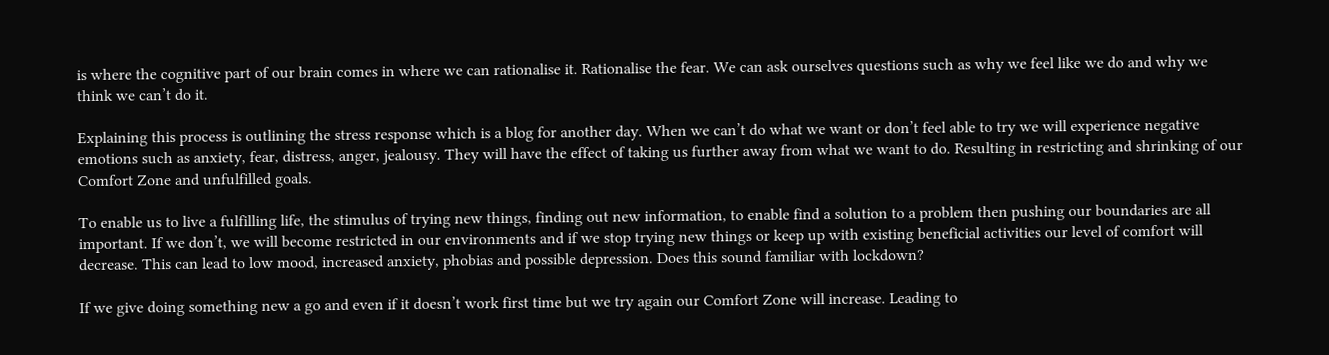is where the cognitive part of our brain comes in where we can rationalise it. Rationalise the fear. We can ask ourselves questions such as why we feel like we do and why we think we can’t do it.

Explaining this process is outlining the stress response which is a blog for another day. When we can’t do what we want or don’t feel able to try we will experience negative emotions such as anxiety, fear, distress, anger, jealousy. They will have the effect of taking us further away from what we want to do. Resulting in restricting and shrinking of our Comfort Zone and unfulfilled goals.

To enable us to live a fulfilling life, the stimulus of trying new things, finding out new information, to enable find a solution to a problem then pushing our boundaries are all important. If we don’t, we will become restricted in our environments and if we stop trying new things or keep up with existing beneficial activities our level of comfort will decrease. This can lead to low mood, increased anxiety, phobias and possible depression. Does this sound familiar with lockdown?

If we give doing something new a go and even if it doesn’t work first time but we try again our Comfort Zone will increase. Leading to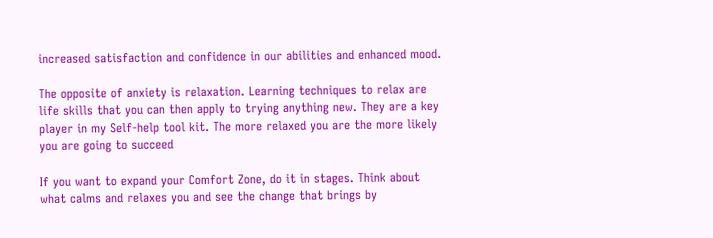increased satisfaction and confidence in our abilities and enhanced mood.

The opposite of anxiety is relaxation. Learning techniques to relax are life skills that you can then apply to trying anything new. They are a key player in my Self-help tool kit. The more relaxed you are the more likely you are going to succeed

If you want to expand your Comfort Zone, do it in stages. Think about what calms and relaxes you and see the change that brings by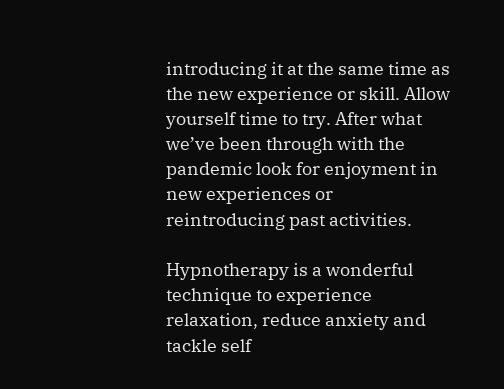introducing it at the same time as the new experience or skill. Allow yourself time to try. After what we’ve been through with the pandemic look for enjoyment in new experiences or reintroducing past activities.

Hypnotherapy is a wonderful technique to experience relaxation, reduce anxiety and tackle self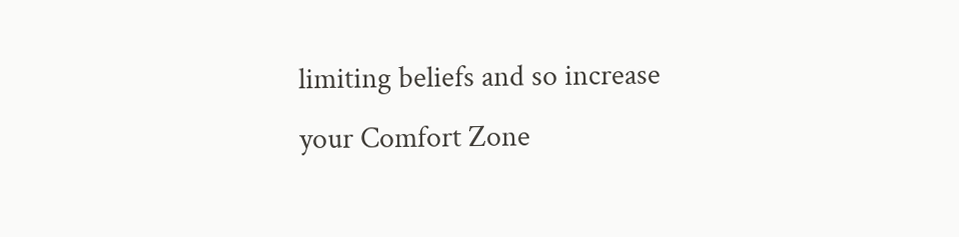limiting beliefs and so increase your Comfort Zone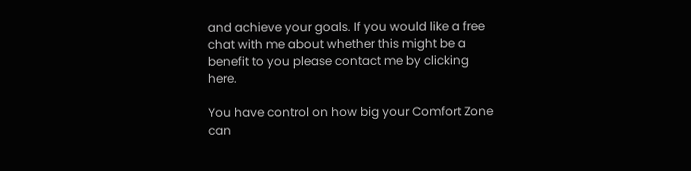and achieve your goals. If you would like a free chat with me about whether this might be a benefit to you please contact me by clicking here.

You have control on how big your Comfort Zone can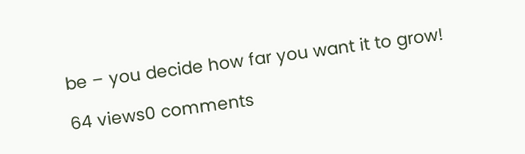be – you decide how far you want it to grow!

64 views0 comments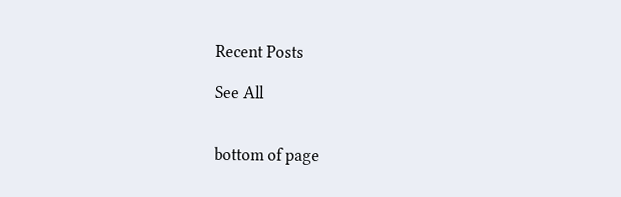Recent Posts

See All


bottom of page